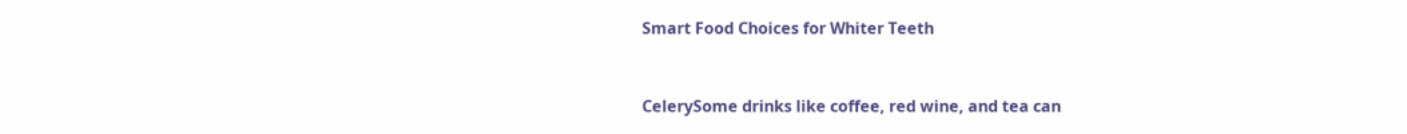Smart Food Choices for Whiter Teeth


CelerySome drinks like coffee, red wine, and tea can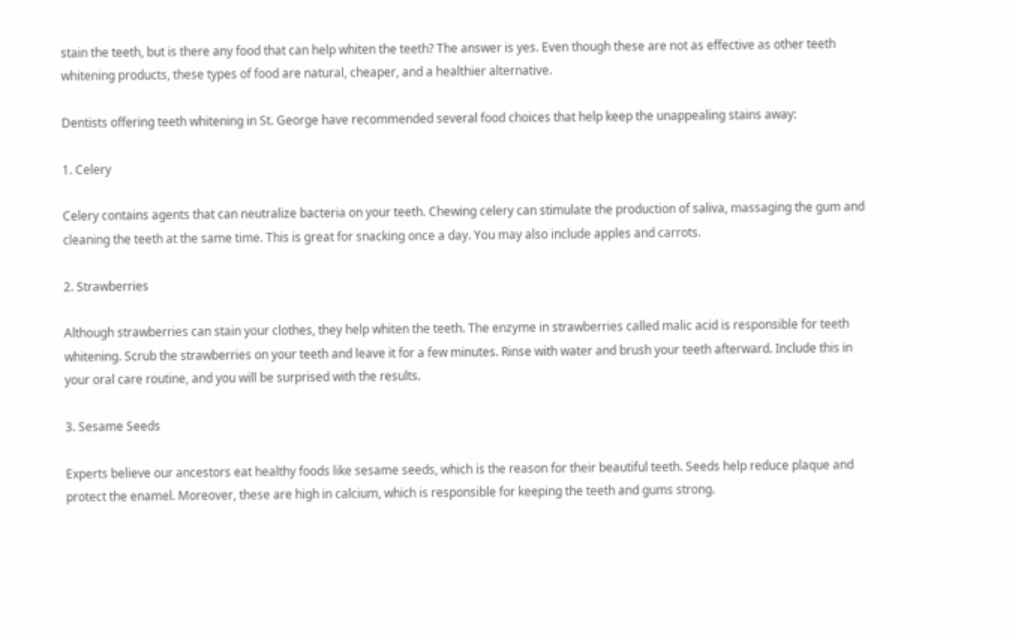stain the teeth, but is there any food that can help whiten the teeth? The answer is yes. Even though these are not as effective as other teeth whitening products, these types of food are natural, cheaper, and a healthier alternative.

Dentists offering teeth whitening in St. George have recommended several food choices that help keep the unappealing stains away:

1. Celery

Celery contains agents that can neutralize bacteria on your teeth. Chewing celery can stimulate the production of saliva, massaging the gum and cleaning the teeth at the same time. This is great for snacking once a day. You may also include apples and carrots.

2. Strawberries

Although strawberries can stain your clothes, they help whiten the teeth. The enzyme in strawberries called malic acid is responsible for teeth whitening. Scrub the strawberries on your teeth and leave it for a few minutes. Rinse with water and brush your teeth afterward. Include this in your oral care routine, and you will be surprised with the results.

3. Sesame Seeds

Experts believe our ancestors eat healthy foods like sesame seeds, which is the reason for their beautiful teeth. Seeds help reduce plaque and protect the enamel. Moreover, these are high in calcium, which is responsible for keeping the teeth and gums strong.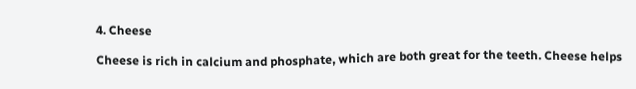4. Cheese

Cheese is rich in calcium and phosphate, which are both great for the teeth. Cheese helps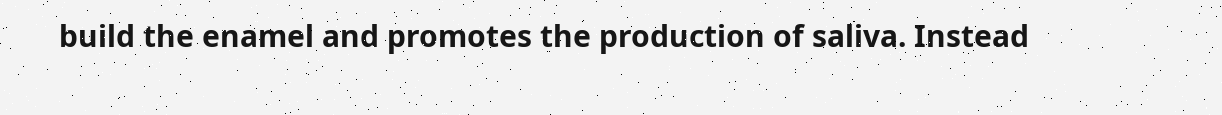build the enamel and promotes the production of saliva. Instead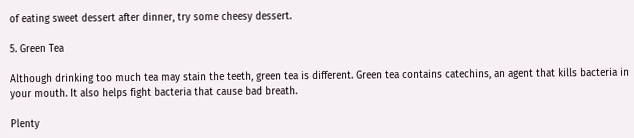of eating sweet dessert after dinner, try some cheesy dessert.

5. Green Tea

Although drinking too much tea may stain the teeth, green tea is different. Green tea contains catechins, an agent that kills bacteria in your mouth. It also helps fight bacteria that cause bad breath.

Plenty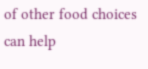of other food choices can help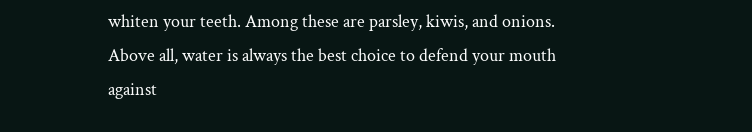whiten your teeth. Among these are parsley, kiwis, and onions. Above all, water is always the best choice to defend your mouth against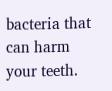bacteria that can harm your teeth.